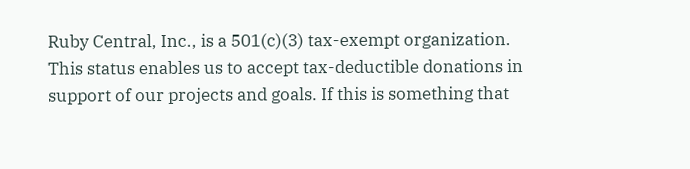Ruby Central, Inc., is a 501(c)(3) tax-exempt organization. This status enables us to accept tax-deductible donations in support of our projects and goals. If this is something that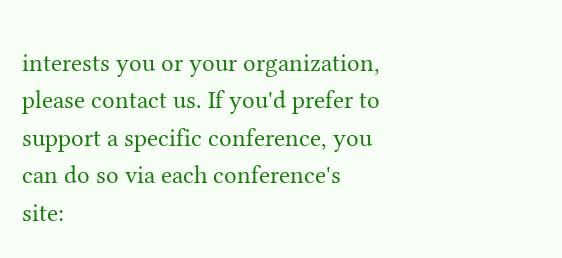interests you or your organization, please contact us. If you'd prefer to support a specific conference, you can do so via each conference's site: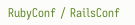RubyConf / RailsConf